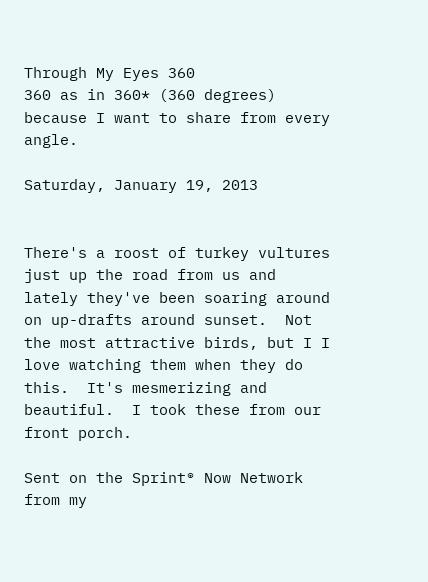Through My Eyes 360
360 as in 360* (360 degrees) because I want to share from every angle.

Saturday, January 19, 2013


There's a roost of turkey vultures just up the road from us and lately they've been soaring around on up-drafts around sunset.  Not the most attractive birds, but I I love watching them when they do this.  It's mesmerizing and beautiful.  I took these from our front porch.

Sent on the Sprint® Now Network from my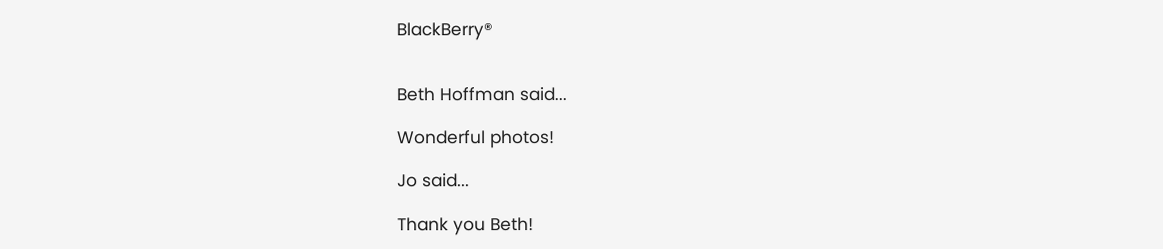BlackBerry®


Beth Hoffman said...

Wonderful photos!

Jo said...

Thank you Beth!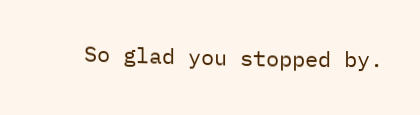So glad you stopped by.